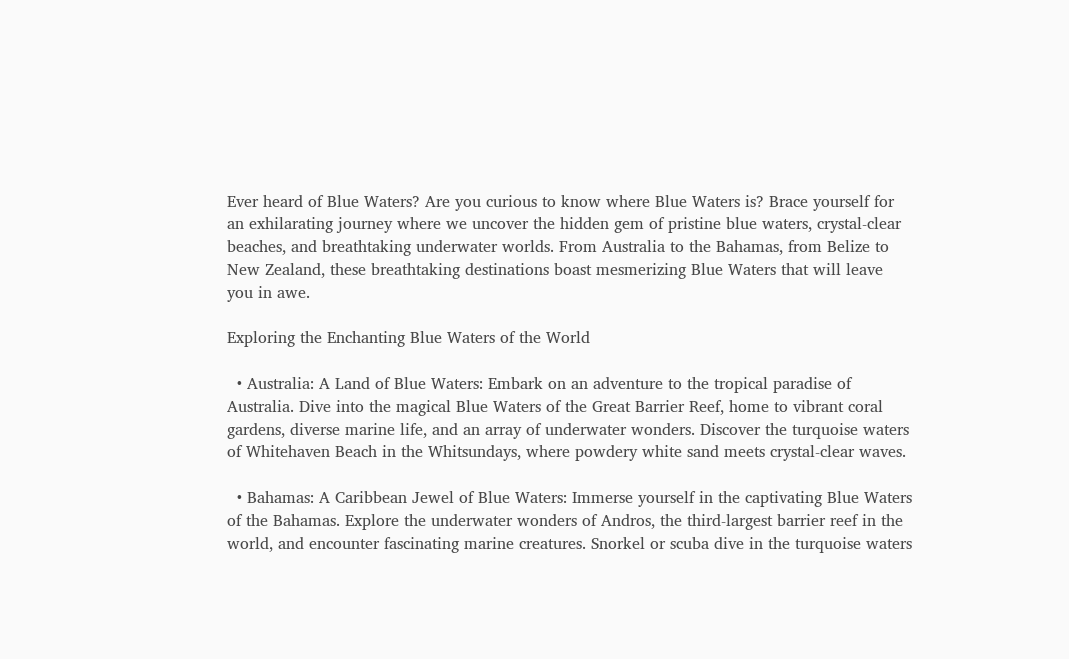Ever heard of Blue Waters? Are you curious to know where Blue Waters is? Brace yourself for an exhilarating journey where we uncover the hidden gem of pristine blue waters, crystal-clear beaches, and breathtaking underwater worlds. From Australia to the Bahamas, from Belize to New Zealand, these breathtaking destinations boast mesmerizing Blue Waters that will leave you in awe.

Exploring the Enchanting Blue Waters of the World

  • Australia: A Land of Blue Waters: Embark on an adventure to the tropical paradise of Australia. Dive into the magical Blue Waters of the Great Barrier Reef, home to vibrant coral gardens, diverse marine life, and an array of underwater wonders. Discover the turquoise waters of Whitehaven Beach in the Whitsundays, where powdery white sand meets crystal-clear waves.

  • Bahamas: A Caribbean Jewel of Blue Waters: Immerse yourself in the captivating Blue Waters of the Bahamas. Explore the underwater wonders of Andros, the third-largest barrier reef in the world, and encounter fascinating marine creatures. Snorkel or scuba dive in the turquoise waters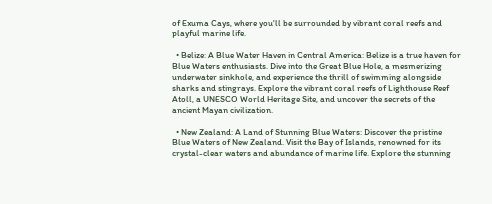of Exuma Cays, where you'll be surrounded by vibrant coral reefs and playful marine life.

  • Belize: A Blue Water Haven in Central America: Belize is a true haven for Blue Waters enthusiasts. Dive into the Great Blue Hole, a mesmerizing underwater sinkhole, and experience the thrill of swimming alongside sharks and stingrays. Explore the vibrant coral reefs of Lighthouse Reef Atoll, a UNESCO World Heritage Site, and uncover the secrets of the ancient Mayan civilization.

  • New Zealand: A Land of Stunning Blue Waters: Discover the pristine Blue Waters of New Zealand. Visit the Bay of Islands, renowned for its crystal-clear waters and abundance of marine life. Explore the stunning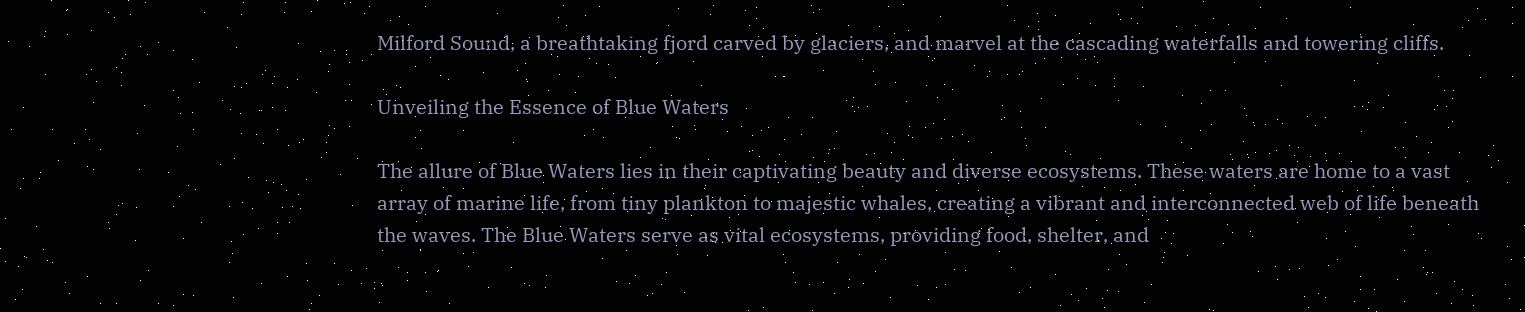Milford Sound, a breathtaking fjord carved by glaciers, and marvel at the cascading waterfalls and towering cliffs.

Unveiling the Essence of Blue Waters

The allure of Blue Waters lies in their captivating beauty and diverse ecosystems. These waters are home to a vast array of marine life, from tiny plankton to majestic whales, creating a vibrant and interconnected web of life beneath the waves. The Blue Waters serve as vital ecosystems, providing food, shelter, and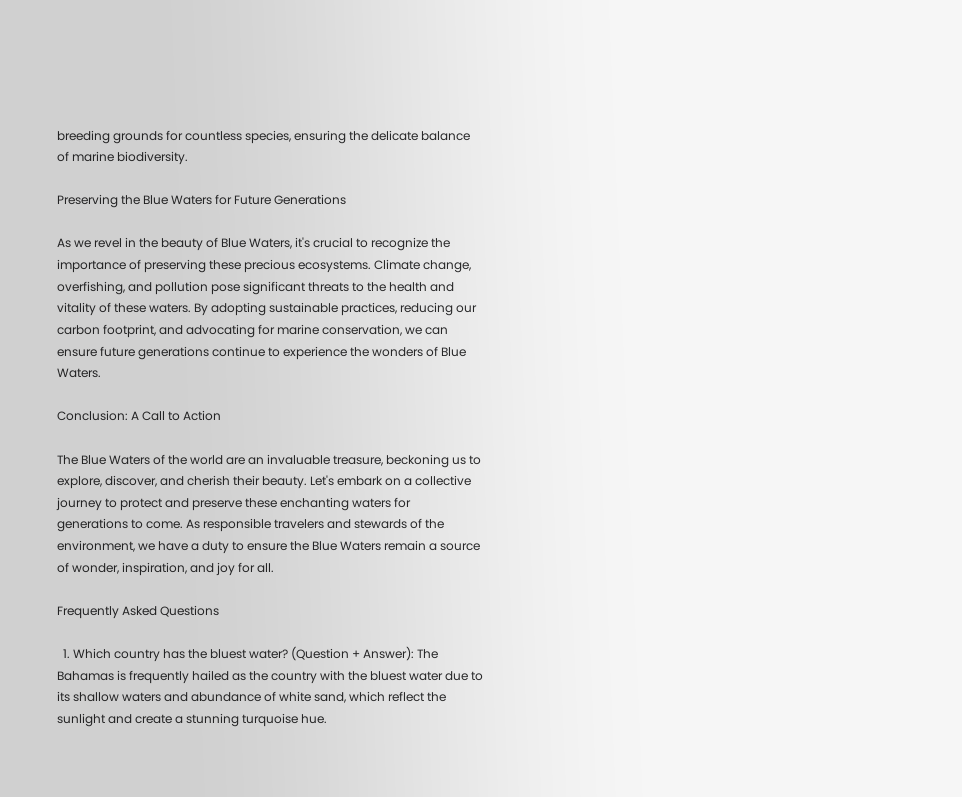breeding grounds for countless species, ensuring the delicate balance of marine biodiversity.

Preserving the Blue Waters for Future Generations

As we revel in the beauty of Blue Waters, it's crucial to recognize the importance of preserving these precious ecosystems. Climate change, overfishing, and pollution pose significant threats to the health and vitality of these waters. By adopting sustainable practices, reducing our carbon footprint, and advocating for marine conservation, we can ensure future generations continue to experience the wonders of Blue Waters.

Conclusion: A Call to Action

The Blue Waters of the world are an invaluable treasure, beckoning us to explore, discover, and cherish their beauty. Let's embark on a collective journey to protect and preserve these enchanting waters for generations to come. As responsible travelers and stewards of the environment, we have a duty to ensure the Blue Waters remain a source of wonder, inspiration, and joy for all.

Frequently Asked Questions

  1. Which country has the bluest water? (Question + Answer): The Bahamas is frequently hailed as the country with the bluest water due to its shallow waters and abundance of white sand, which reflect the sunlight and create a stunning turquoise hue.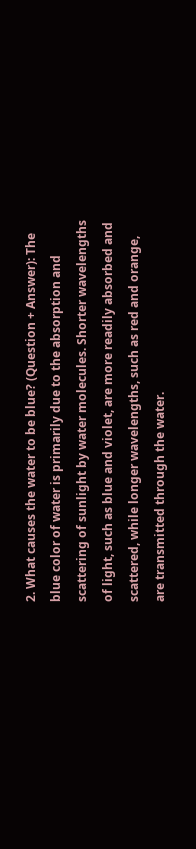2. What causes the water to be blue? (Question + Answer): The blue color of water is primarily due to the absorption and scattering of sunlight by water molecules. Shorter wavelengths of light, such as blue and violet, are more readily absorbed and scattered, while longer wavelengths, such as red and orange, are transmitted through the water.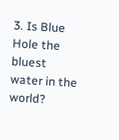3. Is Blue Hole the bluest water in the world?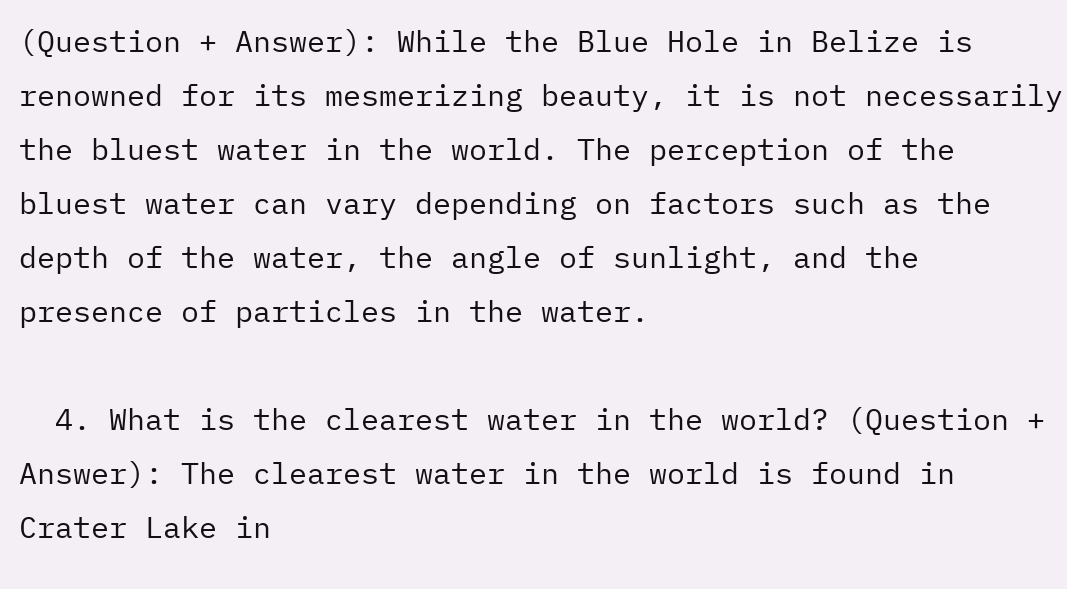(Question + Answer): While the Blue Hole in Belize is renowned for its mesmerizing beauty, it is not necessarily the bluest water in the world. The perception of the bluest water can vary depending on factors such as the depth of the water, the angle of sunlight, and the presence of particles in the water.

  4. What is the clearest water in the world? (Question + Answer): The clearest water in the world is found in Crater Lake in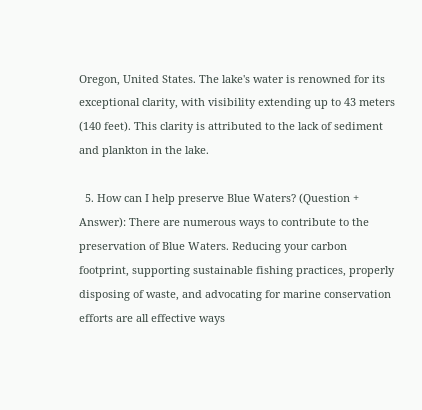Oregon, United States. The lake's water is renowned for its exceptional clarity, with visibility extending up to 43 meters (140 feet). This clarity is attributed to the lack of sediment and plankton in the lake.

  5. How can I help preserve Blue Waters? (Question + Answer): There are numerous ways to contribute to the preservation of Blue Waters. Reducing your carbon footprint, supporting sustainable fishing practices, properly disposing of waste, and advocating for marine conservation efforts are all effective ways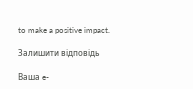to make a positive impact.

Залишити відповідь

Ваша e-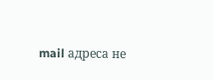mail адреса не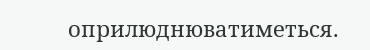оприлюднюватиметься.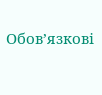Обов’язкові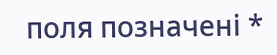поля позначені *